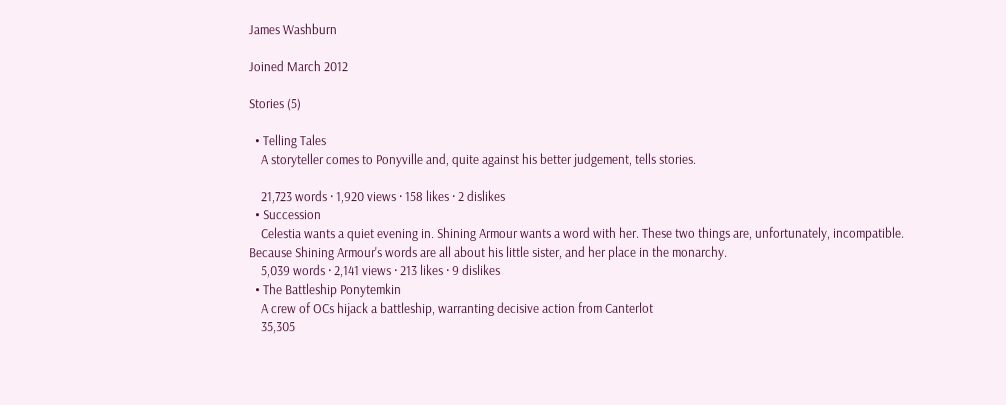James Washburn

Joined March 2012

Stories (5)

  • Telling Tales
    A storyteller comes to Ponyville and, quite against his better judgement, tells stories.

    21,723 words · 1,920 views · 158 likes · 2 dislikes
  • Succession
    Celestia wants a quiet evening in. Shining Armour wants a word with her. These two things are, unfortunately, incompatible. Because Shining Armour's words are all about his little sister, and her place in the monarchy.
    5,039 words · 2,141 views · 213 likes · 9 dislikes
  • The Battleship Ponytemkin
    A crew of OCs hijack a battleship, warranting decisive action from Canterlot
    35,305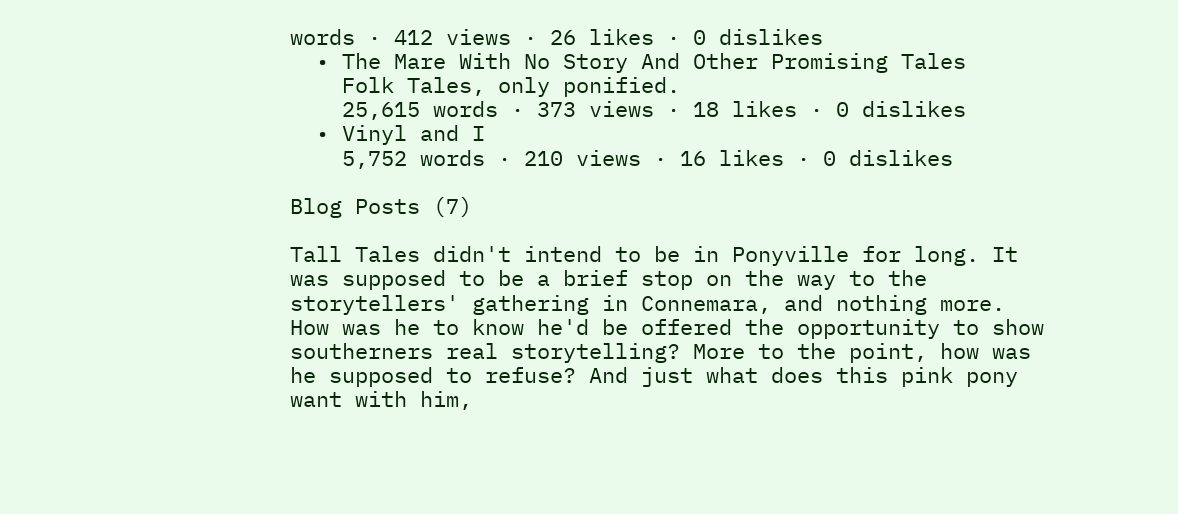words · 412 views · 26 likes · 0 dislikes
  • The Mare With No Story And Other Promising Tales
    Folk Tales, only ponified.
    25,615 words · 373 views · 18 likes · 0 dislikes
  • Vinyl and I
    5,752 words · 210 views · 16 likes · 0 dislikes

Blog Posts (7)

Tall Tales didn't intend to be in Ponyville for long. It was supposed to be a brief stop on the way to the storytellers' gathering in Connemara, and nothing more. How was he to know he'd be offered the opportunity to show southerners real storytelling? More to the point, how was he supposed to refuse? And just what does this pink pony want with him,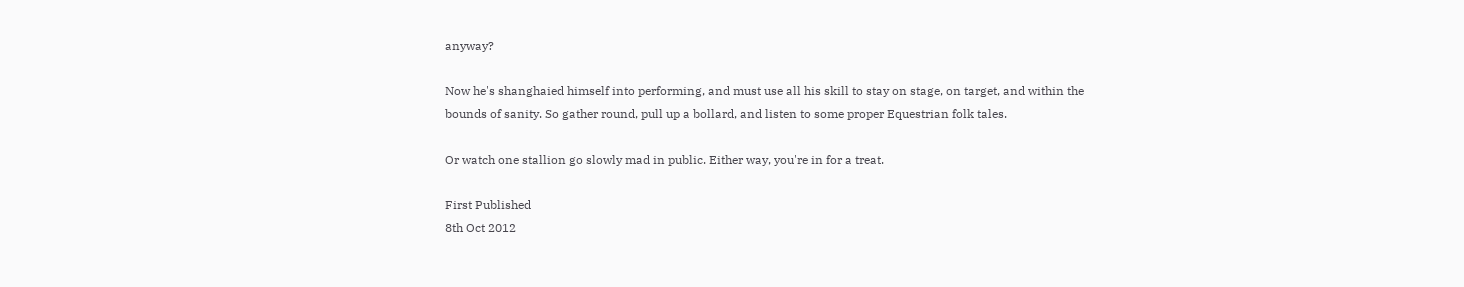anyway?

Now he's shanghaied himself into performing, and must use all his skill to stay on stage, on target, and within the bounds of sanity. So gather round, pull up a bollard, and listen to some proper Equestrian folk tales.

Or watch one stallion go slowly mad in public. Either way, you're in for a treat.

First Published
8th Oct 2012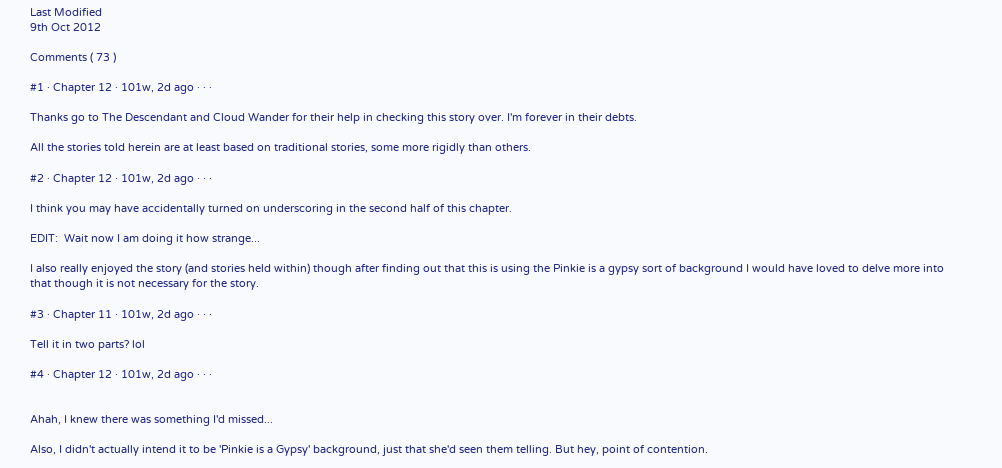Last Modified
9th Oct 2012

Comments ( 73 )

#1 · Chapter 12 · 101w, 2d ago · · ·

Thanks go to The Descendant and Cloud Wander for their help in checking this story over. I'm forever in their debts.

All the stories told herein are at least based on traditional stories, some more rigidly than others.

#2 · Chapter 12 · 101w, 2d ago · · ·

I think you may have accidentally turned on underscoring in the second half of this chapter.

EDIT:  Wait now I am doing it how strange...

I also really enjoyed the story (and stories held within) though after finding out that this is using the Pinkie is a gypsy sort of background I would have loved to delve more into that though it is not necessary for the story.

#3 · Chapter 11 · 101w, 2d ago · · ·

Tell it in two parts? lol

#4 · Chapter 12 · 101w, 2d ago · · ·


Ahah, I knew there was something I'd missed...

Also, I didn't actually intend it to be 'Pinkie is a Gypsy' background, just that she'd seen them telling. But hey, point of contention.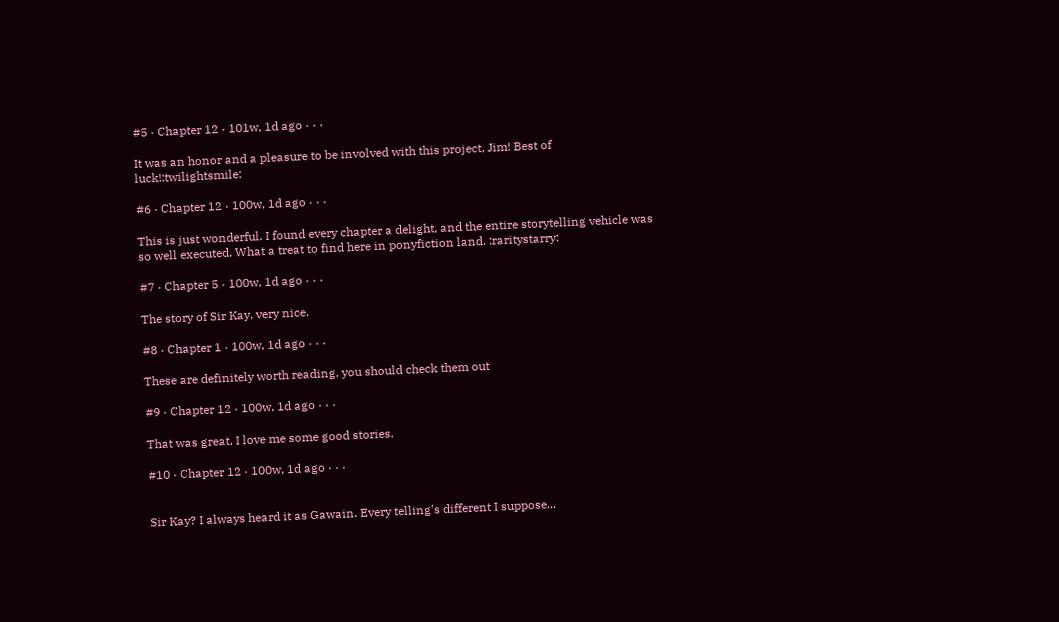#5 · Chapter 12 · 101w, 1d ago · · ·

It was an honor and a pleasure to be involved with this project, Jim! Best of luck!:twilightsmile:

#6 · Chapter 12 · 100w, 1d ago · · ·

This is just wonderful. I found every chapter a delight, and the entire storytelling vehicle was so well executed. What a treat to find here in ponyfiction land. :raritystarry:

#7 · Chapter 5 · 100w, 1d ago · · ·

The story of Sir Kay, very nice.

#8 · Chapter 1 · 100w, 1d ago · · ·

These are definitely worth reading, you should check them out

#9 · Chapter 12 · 100w, 1d ago · · ·

That was great, I love me some good stories.

#10 · Chapter 12 · 100w, 1d ago · · ·


Sir Kay? I always heard it as Gawain. Every telling's different I suppose...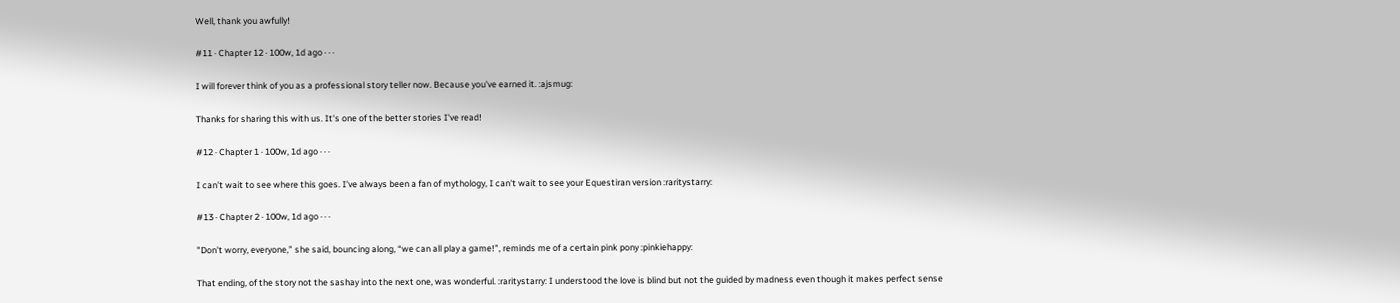Well, thank you awfully!

#11 · Chapter 12 · 100w, 1d ago · · ·

I will forever think of you as a professional story teller now. Because you've earned it. :ajsmug:

Thanks for sharing this with us. It's one of the better stories I've read!

#12 · Chapter 1 · 100w, 1d ago · · ·

I can't wait to see where this goes. I've always been a fan of mythology, I can't wait to see your Equestiran version :raritystarry:

#13 · Chapter 2 · 100w, 1d ago · · ·

"Don’t worry, everyone,” she said, bouncing along, “we can all play a game!”, reminds me of a certain pink pony :pinkiehappy:

That ending, of the story not the sashay into the next one, was wonderful. :raritystarry: I understood the love is blind but not the guided by madness even though it makes perfect sense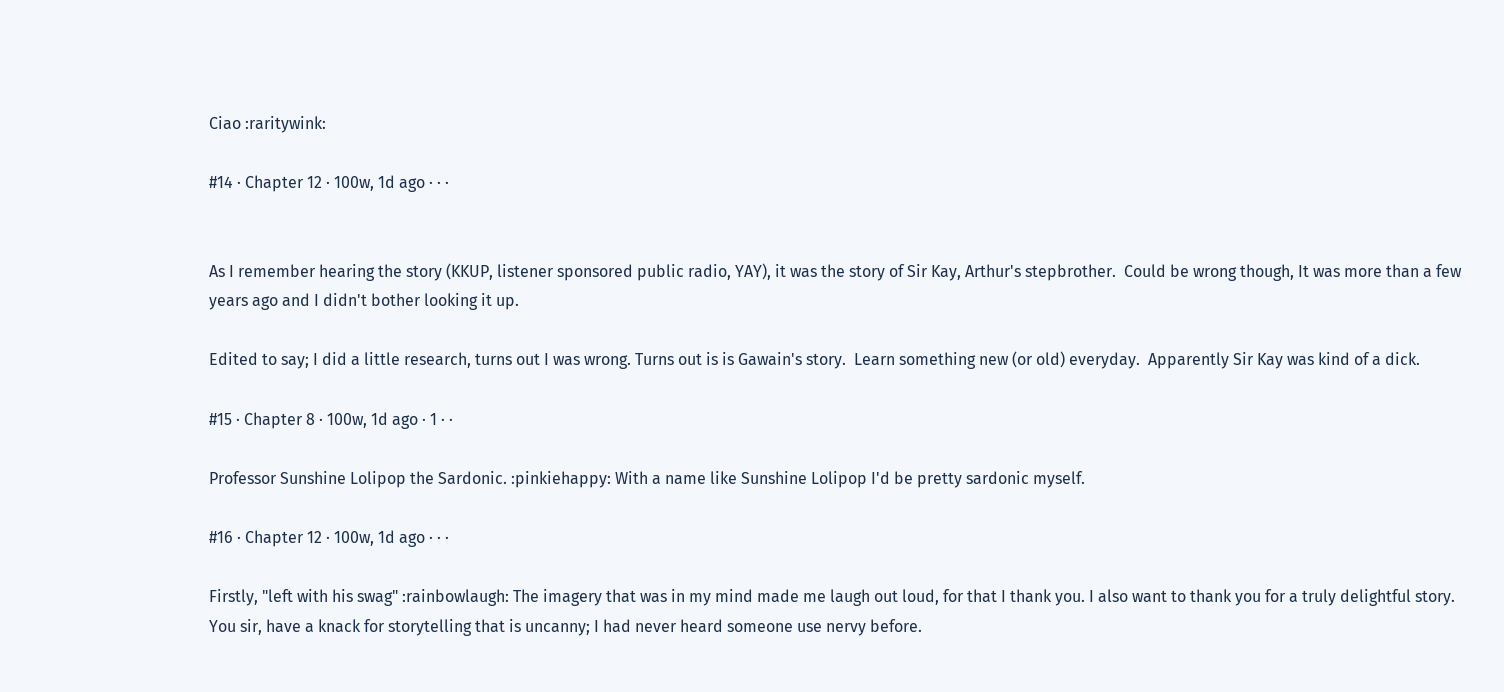Ciao :raritywink:

#14 · Chapter 12 · 100w, 1d ago · · ·


As I remember hearing the story (KKUP, listener sponsored public radio, YAY), it was the story of Sir Kay, Arthur's stepbrother.  Could be wrong though, It was more than a few years ago and I didn't bother looking it up.

Edited to say; I did a little research, turns out I was wrong. Turns out is is Gawain's story.  Learn something new (or old) everyday.  Apparently Sir Kay was kind of a dick.

#15 · Chapter 8 · 100w, 1d ago · 1 · ·

Professor Sunshine Lolipop the Sardonic. :pinkiehappy: With a name like Sunshine Lolipop I'd be pretty sardonic myself.

#16 · Chapter 12 · 100w, 1d ago · · ·

Firstly, "left with his swag" :rainbowlaugh: The imagery that was in my mind made me laugh out loud, for that I thank you. I also want to thank you for a truly delightful story. You sir, have a knack for storytelling that is uncanny; I had never heard someone use nervy before.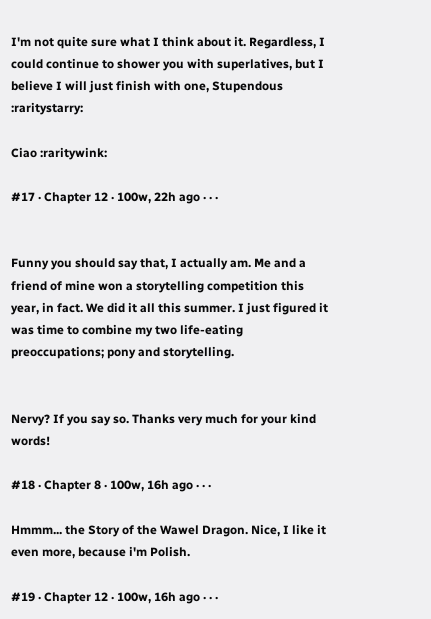I'm not quite sure what I think about it. Regardless, I could continue to shower you with superlatives, but I believe I will just finish with one, Stupendous :raritystarry:

Ciao :raritywink:

#17 · Chapter 12 · 100w, 22h ago · · ·


Funny you should say that, I actually am. Me and a friend of mine won a storytelling competition this year, in fact. We did it all this summer. I just figured it was time to combine my two life-eating preoccupations; pony and storytelling.


Nervy? If you say so. Thanks very much for your kind words!

#18 · Chapter 8 · 100w, 16h ago · · ·

Hmmm... the Story of the Wawel Dragon. Nice, I like it even more, because i'm Polish.

#19 · Chapter 12 · 100w, 16h ago · · ·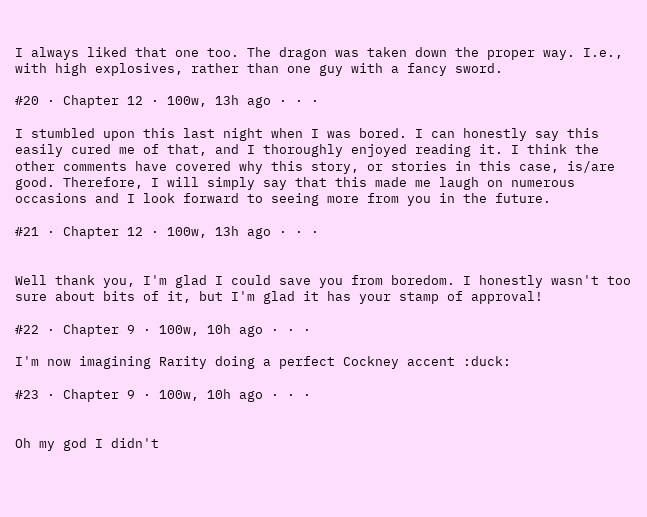I always liked that one too. The dragon was taken down the proper way. I.e., with high explosives, rather than one guy with a fancy sword.

#20 · Chapter 12 · 100w, 13h ago · · ·

I stumbled upon this last night when I was bored. I can honestly say this easily cured me of that, and I thoroughly enjoyed reading it. I think the other comments have covered why this story, or stories in this case, is/are good. Therefore, I will simply say that this made me laugh on numerous occasions and I look forward to seeing more from you in the future.

#21 · Chapter 12 · 100w, 13h ago · · ·


Well thank you, I'm glad I could save you from boredom. I honestly wasn't too sure about bits of it, but I'm glad it has your stamp of approval!

#22 · Chapter 9 · 100w, 10h ago · · ·

I'm now imagining Rarity doing a perfect Cockney accent :duck:

#23 · Chapter 9 · 100w, 10h ago · · ·


Oh my god I didn't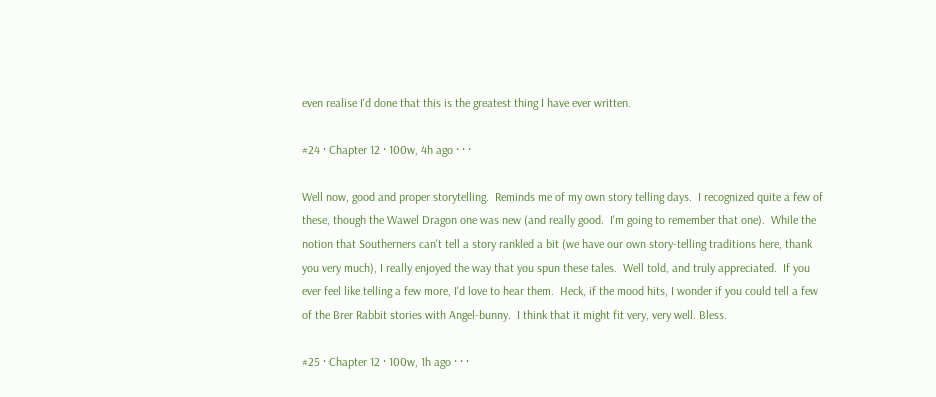even realise I'd done that this is the greatest thing I have ever written.

#24 · Chapter 12 · 100w, 4h ago · · ·

Well now, good and proper storytelling.  Reminds me of my own story telling days.  I recognized quite a few of these, though the Wawel Dragon one was new (and really good.  I'm going to remember that one).  While the notion that Southerners can't tell a story rankled a bit (we have our own story-telling traditions here, thank you very much), I really enjoyed the way that you spun these tales.  Well told, and truly appreciated.  If you ever feel like telling a few more, I'd love to hear them.  Heck, if the mood hits, I wonder if you could tell a few of the Brer Rabbit stories with Angel-bunny.  I think that it might fit very, very well. Bless.

#25 · Chapter 12 · 100w, 1h ago · · ·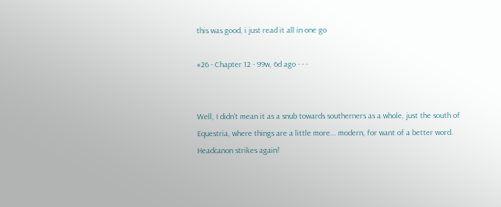this was good, i just read it all in one go

#26 · Chapter 12 · 99w, 6d ago · · ·


Well, I didn't mean it as a snub towards southerners as a whole, just the south of Equestria, where things are a little more... modern, for want of a better word. Headcanon strikes again!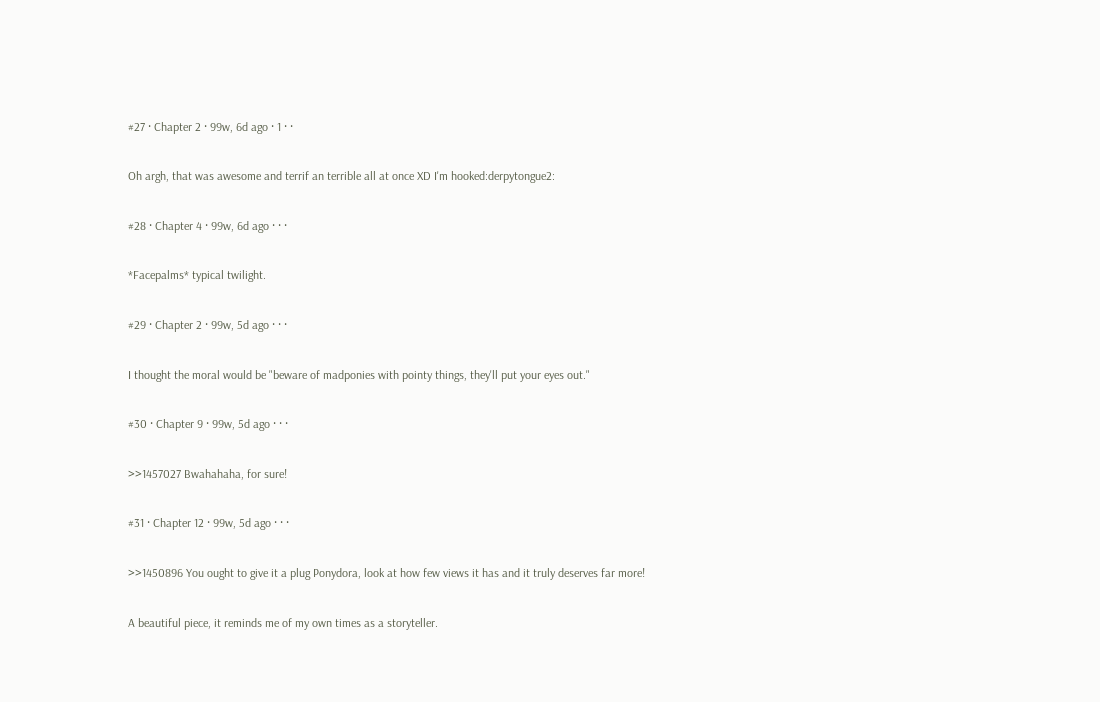#27 · Chapter 2 · 99w, 6d ago · 1 · ·

Oh argh, that was awesome and terrif an terrible all at once XD I'm hooked:derpytongue2:

#28 · Chapter 4 · 99w, 6d ago · · ·

*Facepalms* typical twilight.

#29 · Chapter 2 · 99w, 5d ago · · ·

I thought the moral would be "beware of madponies with pointy things, they'll put your eyes out."

#30 · Chapter 9 · 99w, 5d ago · · ·

>>1457027 Bwahahaha, for sure!

#31 · Chapter 12 · 99w, 5d ago · · ·

>>1450896 You ought to give it a plug Ponydora, look at how few views it has and it truly deserves far more!

A beautiful piece, it reminds me of my own times as a storyteller.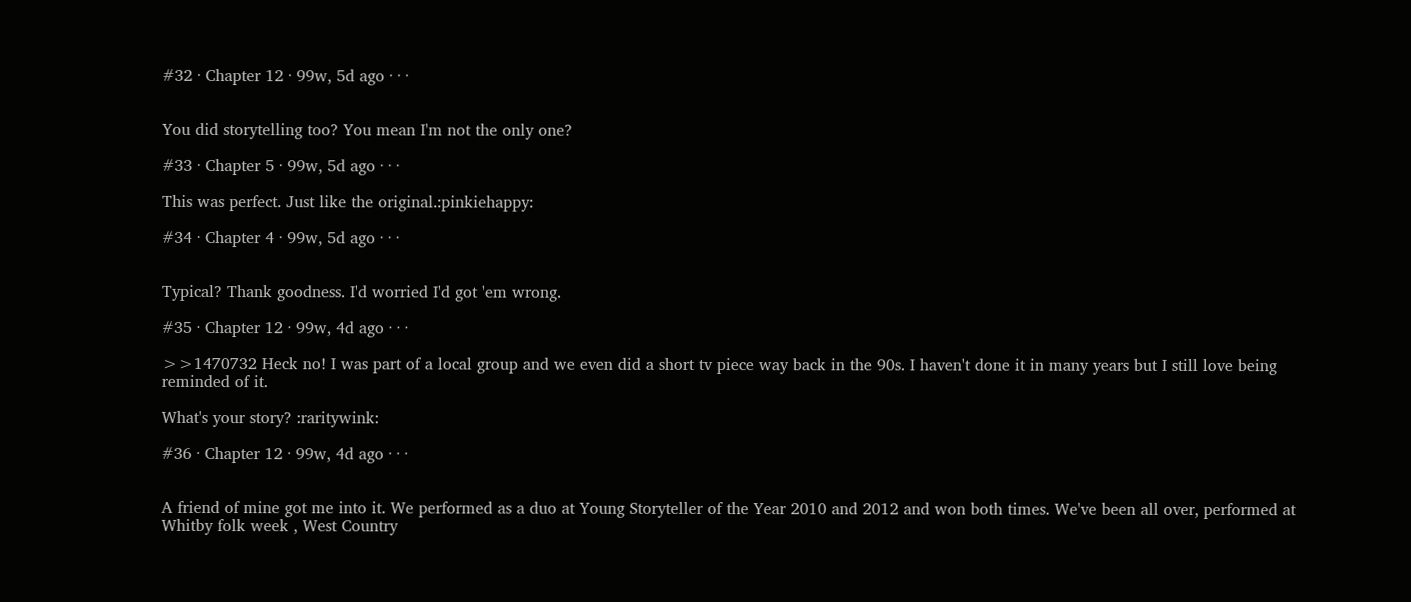#32 · Chapter 12 · 99w, 5d ago · · ·


You did storytelling too? You mean I'm not the only one?

#33 · Chapter 5 · 99w, 5d ago · · ·

This was perfect. Just like the original.:pinkiehappy:

#34 · Chapter 4 · 99w, 5d ago · · ·


Typical? Thank goodness. I'd worried I'd got 'em wrong.

#35 · Chapter 12 · 99w, 4d ago · · ·

>>1470732 Heck no! I was part of a local group and we even did a short tv piece way back in the 90s. I haven't done it in many years but I still love being reminded of it.

What's your story? :raritywink:

#36 · Chapter 12 · 99w, 4d ago · · ·


A friend of mine got me into it. We performed as a duo at Young Storyteller of the Year 2010 and 2012 and won both times. We've been all over, performed at Whitby folk week , West Country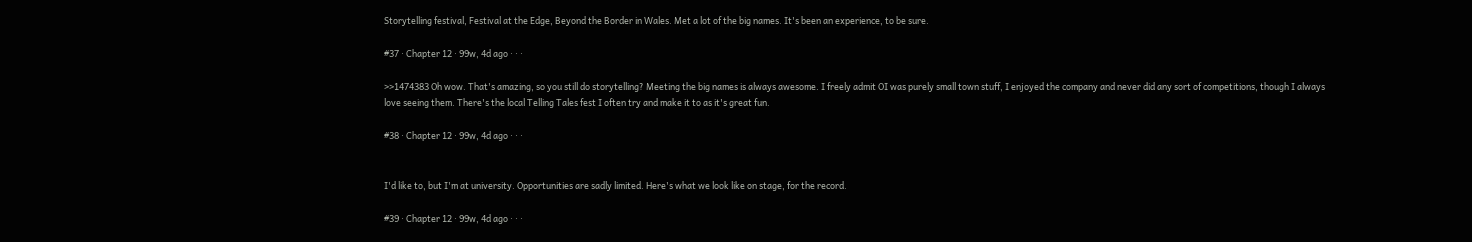Storytelling festival, Festival at the Edge, Beyond the Border in Wales. Met a lot of the big names. It's been an experience, to be sure.

#37 · Chapter 12 · 99w, 4d ago · · ·

>>1474383 Oh wow. That's amazing, so you still do storytelling? Meeting the big names is always awesome. I freely admit OI was purely small town stuff, I enjoyed the company and never did any sort of competitions, though I always love seeing them. There's the local Telling Tales fest I often try and make it to as it's great fun.

#38 · Chapter 12 · 99w, 4d ago · · ·


I'd like to, but I'm at university. Opportunities are sadly limited. Here's what we look like on stage, for the record.

#39 · Chapter 12 · 99w, 4d ago · · ·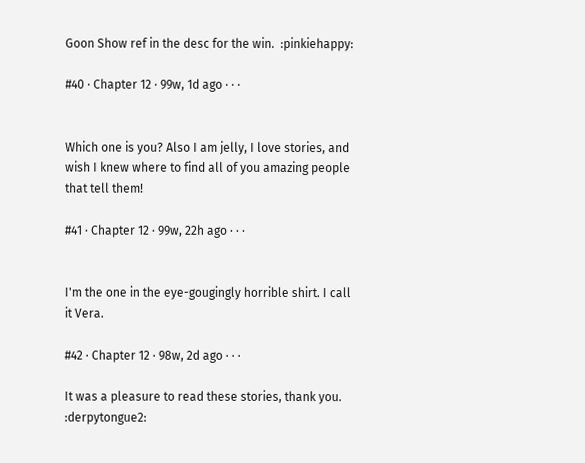Goon Show ref in the desc for the win.  :pinkiehappy:

#40 · Chapter 12 · 99w, 1d ago · · ·


Which one is you? Also I am jelly, I love stories, and wish I knew where to find all of you amazing people that tell them!

#41 · Chapter 12 · 99w, 22h ago · · ·


I'm the one in the eye-gougingly horrible shirt. I call it Vera.

#42 · Chapter 12 · 98w, 2d ago · · ·

It was a pleasure to read these stories, thank you.  :derpytongue2: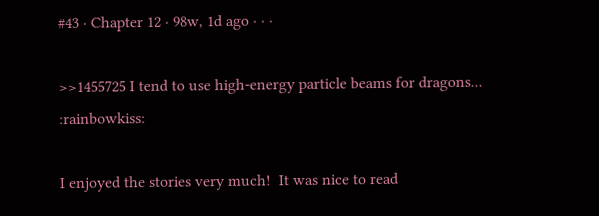#43 · Chapter 12 · 98w, 1d ago · · ·

>>1455725 I tend to use high-energy particle beams for dragons... :rainbowkiss:

I enjoyed the stories very much!  It was nice to read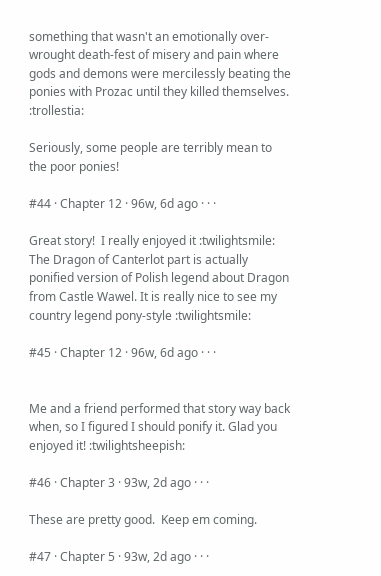something that wasn't an emotionally over-wrought death-fest of misery and pain where gods and demons were mercilessly beating the ponies with Prozac until they killed themselves.  :trollestia:

Seriously, some people are terribly mean to the poor ponies!

#44 · Chapter 12 · 96w, 6d ago · · ·

Great story!  I really enjoyed it :twilightsmile:  The Dragon of Canterlot part is actually ponified version of Polish legend about Dragon from Castle Wawel. It is really nice to see my country legend pony-style :twilightsmile:

#45 · Chapter 12 · 96w, 6d ago · · ·


Me and a friend performed that story way back when, so I figured I should ponify it. Glad you enjoyed it! :twilightsheepish:

#46 · Chapter 3 · 93w, 2d ago · · ·

These are pretty good.  Keep em coming.

#47 · Chapter 5 · 93w, 2d ago · · ·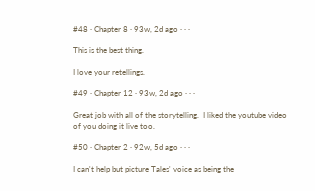#48 · Chapter 8 · 93w, 2d ago · · ·

This is the best thing.

I love your retellings.

#49 · Chapter 12 · 93w, 2d ago · · ·

Great job with all of the storytelling.  I liked the youtube video of you doing it live too.

#50 · Chapter 2 · 92w, 5d ago · · ·

I can't help but picture Tales' voice as being the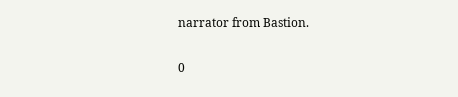narrator from Bastion.

0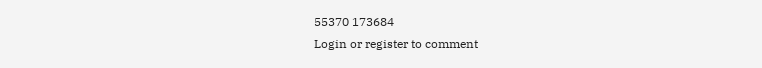55370 173684
Login or register to comment